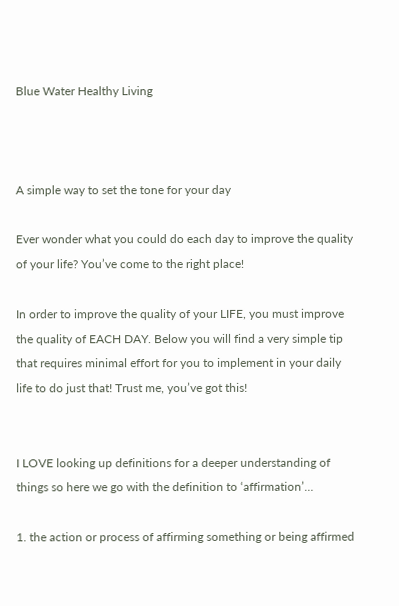Blue Water Healthy Living



A simple way to set the tone for your day

Ever wonder what you could do each day to improve the quality of your life? You’ve come to the right place!

In order to improve the quality of your LIFE, you must improve the quality of EACH DAY. Below you will find a very simple tip that requires minimal effort for you to implement in your daily life to do just that! Trust me, you’ve got this!


I LOVE looking up definitions for a deeper understanding of things so here we go with the definition to ‘affirmation’…

1. the action or process of affirming something or being affirmed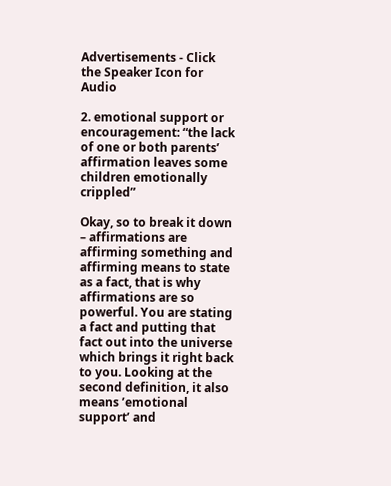Advertisements - Click the Speaker Icon for Audio

2. emotional support or encouragement: “the lack of one or both parents’ affirmation leaves some children emotionally crippled”

Okay, so to break it down – affirmations are affirming something and affirming means to state as a fact, that is why affirmations are so powerful. You are stating a fact and putting that fact out into the universe which brings it right back to you. Looking at the second definition, it also means ’emotional support’ and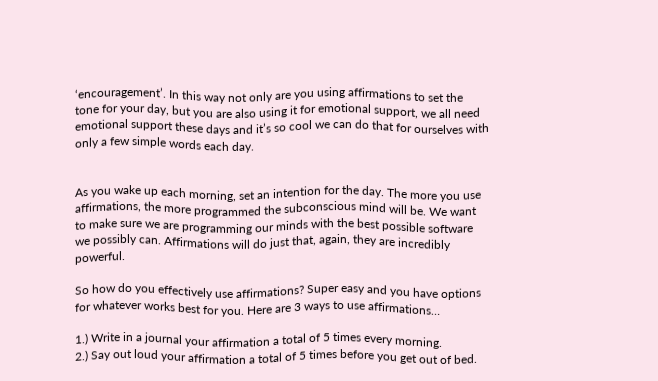‘encouragement’. In this way not only are you using affirmations to set the tone for your day, but you are also using it for emotional support, we all need emotional support these days and it’s so cool we can do that for ourselves with only a few simple words each day.


As you wake up each morning, set an intention for the day. The more you use affirmations, the more programmed the subconscious mind will be. We want to make sure we are programming our minds with the best possible software we possibly can. Affirmations will do just that, again, they are incredibly powerful.

So how do you effectively use affirmations? Super easy and you have options for whatever works best for you. Here are 3 ways to use affirmations…

1.) Write in a journal your affirmation a total of 5 times every morning.
2.) Say out loud your affirmation a total of 5 times before you get out of bed.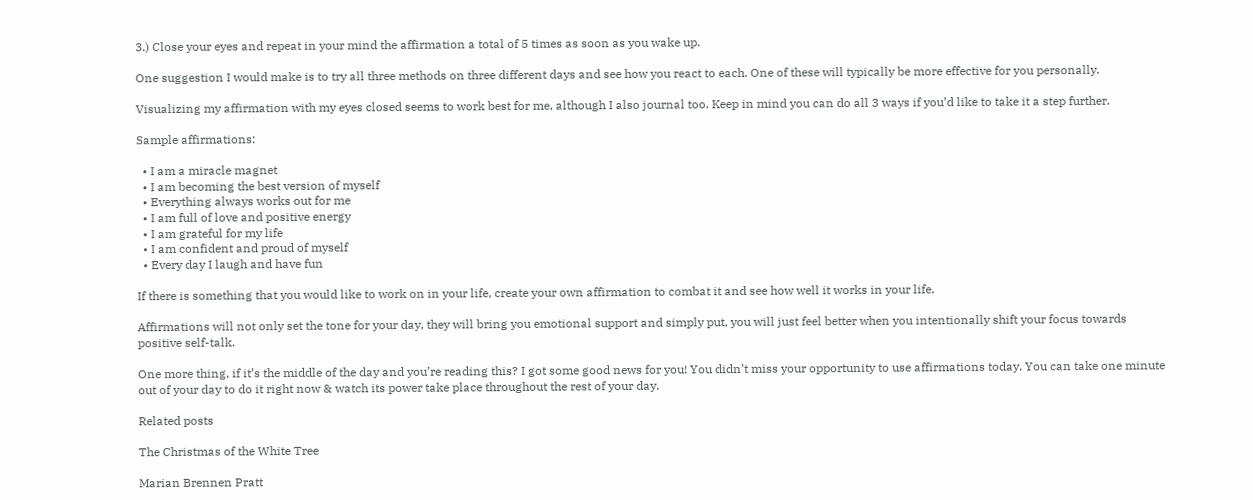3.) Close your eyes and repeat in your mind the affirmation a total of 5 times as soon as you wake up.

One suggestion I would make is to try all three methods on three different days and see how you react to each. One of these will typically be more effective for you personally.

Visualizing my affirmation with my eyes closed seems to work best for me, although I also journal too. Keep in mind you can do all 3 ways if you’d like to take it a step further.

Sample affirmations:

  • I am a miracle magnet
  • I am becoming the best version of myself
  • Everything always works out for me
  • I am full of love and positive energy
  • I am grateful for my life
  • I am confident and proud of myself
  • Every day I laugh and have fun

If there is something that you would like to work on in your life, create your own affirmation to combat it and see how well it works in your life.

Affirmations will not only set the tone for your day, they will bring you emotional support and simply put, you will just feel better when you intentionally shift your focus towards positive self-talk.

One more thing, if it’s the middle of the day and you’re reading this? I got some good news for you! You didn’t miss your opportunity to use affirmations today. You can take one minute out of your day to do it right now & watch its power take place throughout the rest of your day.

Related posts

The Christmas of the White Tree

Marian Brennen Pratt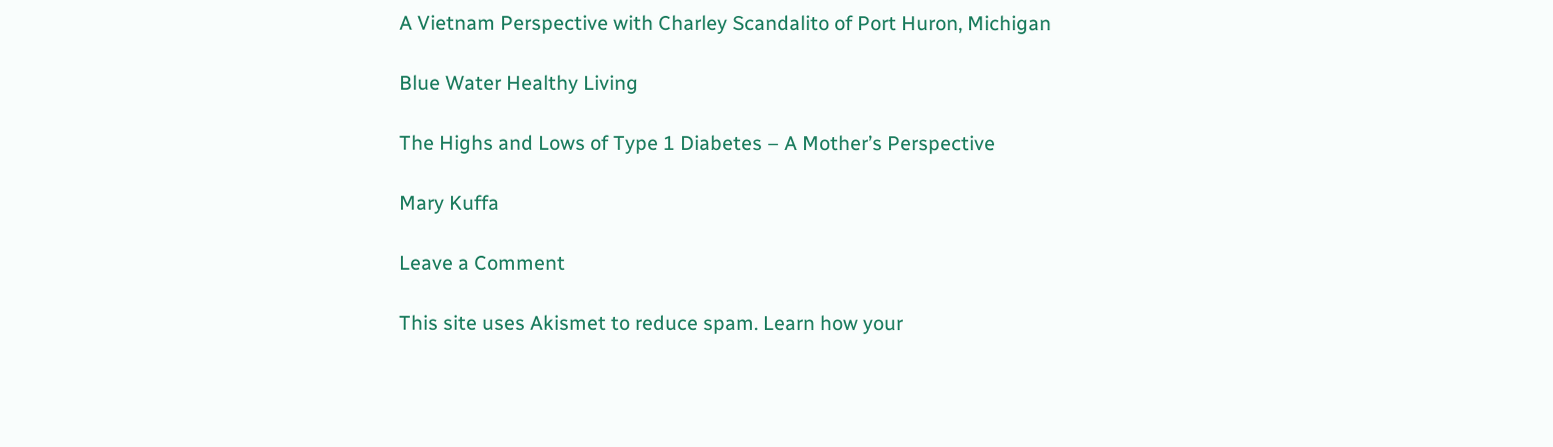A Vietnam Perspective with Charley Scandalito of Port Huron, Michigan

Blue Water Healthy Living

The Highs and Lows of Type 1 Diabetes – A Mother’s Perspective

Mary Kuffa

Leave a Comment

This site uses Akismet to reduce spam. Learn how your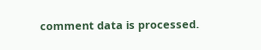comment data is processed.